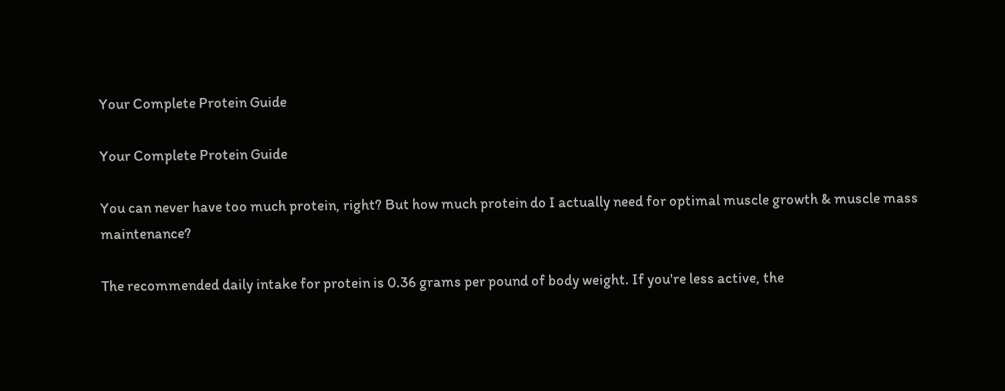Your Complete Protein Guide

Your Complete Protein Guide

You can never have too much protein, right? But how much protein do I actually need for optimal muscle growth & muscle mass maintenance?

The recommended daily intake for protein is 0.36 grams per pound of body weight. If you're less active, the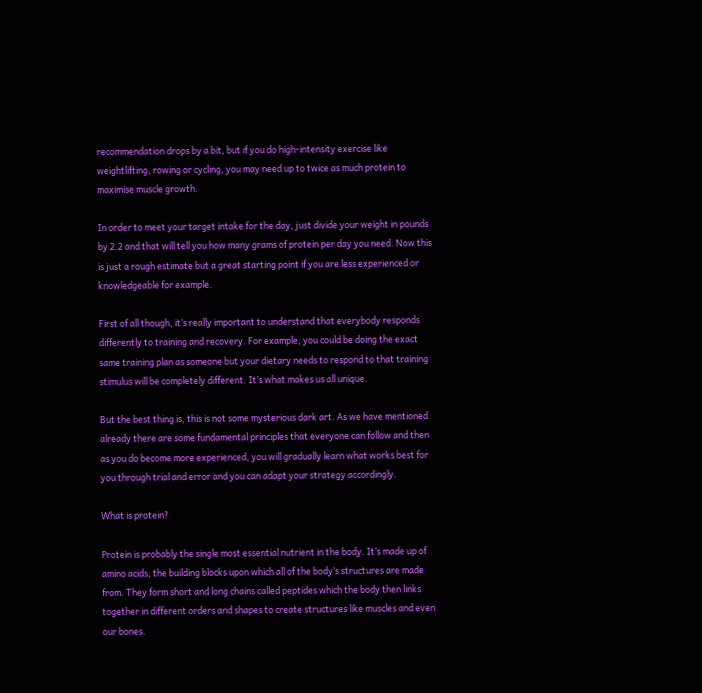recommendation drops by a bit, but if you do high-intensity exercise like weightlifting, rowing or cycling, you may need up to twice as much protein to maximise muscle growth.

In order to meet your target intake for the day, just divide your weight in pounds by 2.2 and that will tell you how many grams of protein per day you need. Now this is just a rough estimate but a great starting point if you are less experienced or knowledgeable for example.

First of all though, it’s really important to understand that everybody responds differently to training and recovery. For example, you could be doing the exact same training plan as someone but your dietary needs to respond to that training stimulus will be completely different. It’s what makes us all unique.

But the best thing is, this is not some mysterious dark art. As we have mentioned already there are some fundamental principles that everyone can follow and then as you do become more experienced, you will gradually learn what works best for you through trial and error and you can adapt your strategy accordingly.

What is protein?

Protein is probably the single most essential nutrient in the body. It’s made up of amino acids, the building blocks upon which all of the body’s structures are made from. They form short and long chains called peptides which the body then links together in different orders and shapes to create structures like muscles and even our bones.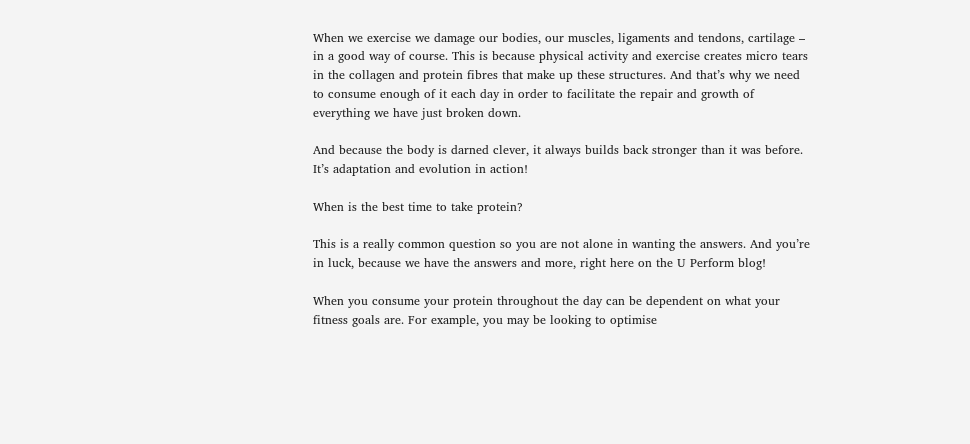When we exercise we damage our bodies, our muscles, ligaments and tendons, cartilage – in a good way of course. This is because physical activity and exercise creates micro tears in the collagen and protein fibres that make up these structures. And that’s why we need to consume enough of it each day in order to facilitate the repair and growth of everything we have just broken down.

And because the body is darned clever, it always builds back stronger than it was before. It’s adaptation and evolution in action!

When is the best time to take protein?

This is a really common question so you are not alone in wanting the answers. And you’re in luck, because we have the answers and more, right here on the U Perform blog!

When you consume your protein throughout the day can be dependent on what your fitness goals are. For example, you may be looking to optimise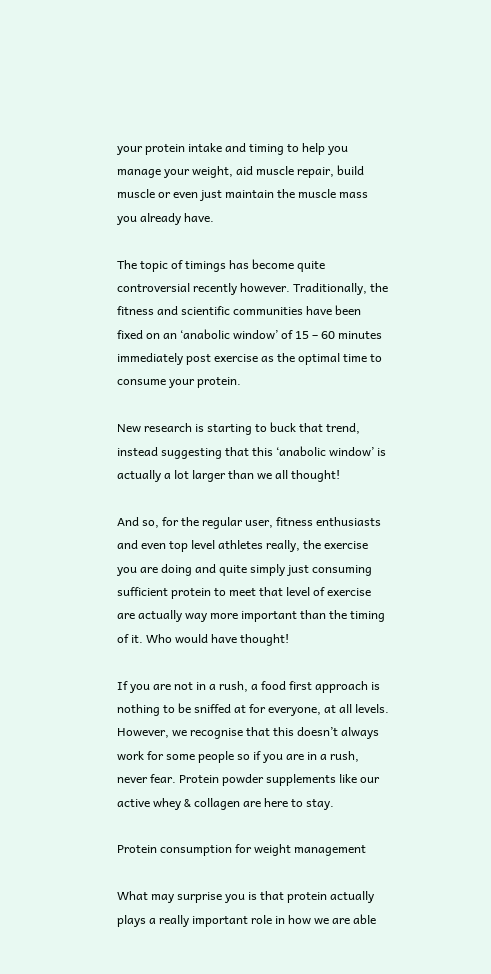your protein intake and timing to help you manage your weight, aid muscle repair, build muscle or even just maintain the muscle mass you already have.

The topic of timings has become quite controversial recently however. Traditionally, the fitness and scientific communities have been fixed on an ‘anabolic window’ of 15 – 60 minutes immediately post exercise as the optimal time to consume your protein.

New research is starting to buck that trend, instead suggesting that this ‘anabolic window’ is actually a lot larger than we all thought!

And so, for the regular user, fitness enthusiasts and even top level athletes really, the exercise you are doing and quite simply just consuming sufficient protein to meet that level of exercise are actually way more important than the timing of it. Who would have thought!

If you are not in a rush, a food first approach is nothing to be sniffed at for everyone, at all levels. However, we recognise that this doesn’t always work for some people so if you are in a rush, never fear. Protein powder supplements like our active whey & collagen are here to stay.

Protein consumption for weight management

What may surprise you is that protein actually plays a really important role in how we are able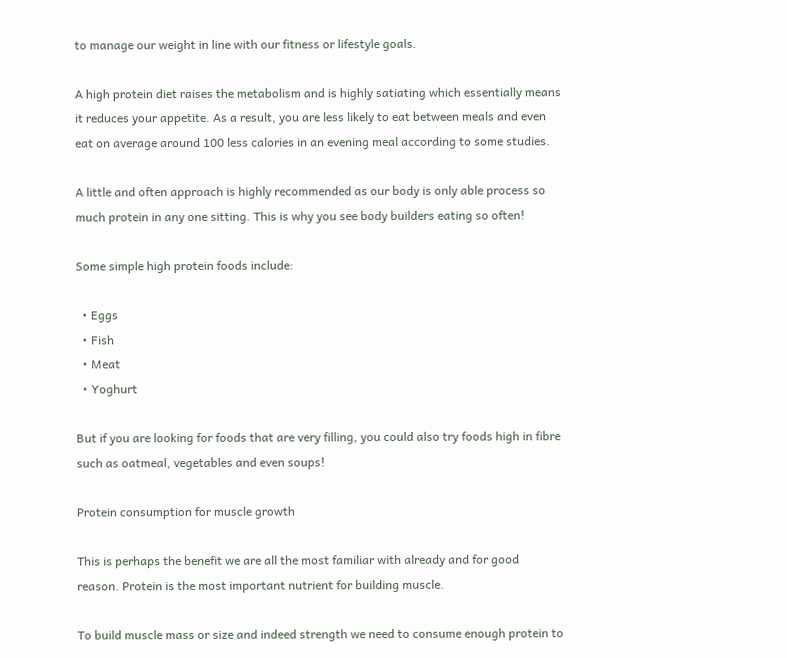to manage our weight in line with our fitness or lifestyle goals.

A high protein diet raises the metabolism and is highly satiating which essentially means it reduces your appetite. As a result, you are less likely to eat between meals and even eat on average around 100 less calories in an evening meal according to some studies.

A little and often approach is highly recommended as our body is only able process so much protein in any one sitting. This is why you see body builders eating so often!

Some simple high protein foods include:

  • Eggs
  • Fish
  • Meat
  • Yoghurt

But if you are looking for foods that are very filling, you could also try foods high in fibre such as oatmeal, vegetables and even soups!

Protein consumption for muscle growth

This is perhaps the benefit we are all the most familiar with already and for good reason. Protein is the most important nutrient for building muscle.

To build muscle mass or size and indeed strength we need to consume enough protein to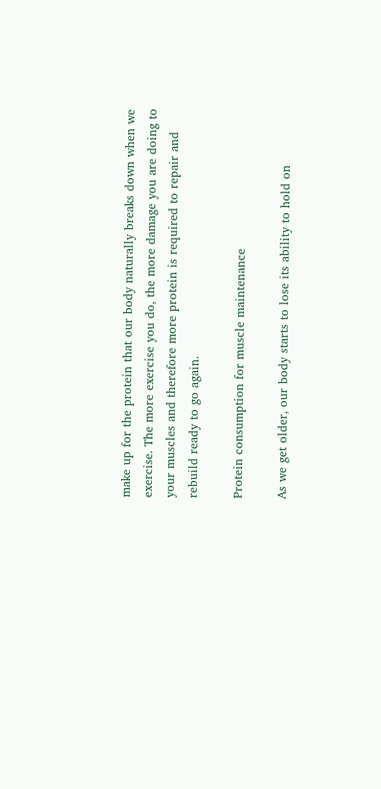make up for the protein that our body naturally breaks down when we exercise. The more exercise you do, the more damage you are doing to your muscles and therefore more protein is required to repair and rebuild ready to go again.

Protein consumption for muscle maintenance

As we get older, our body starts to lose its ability to hold on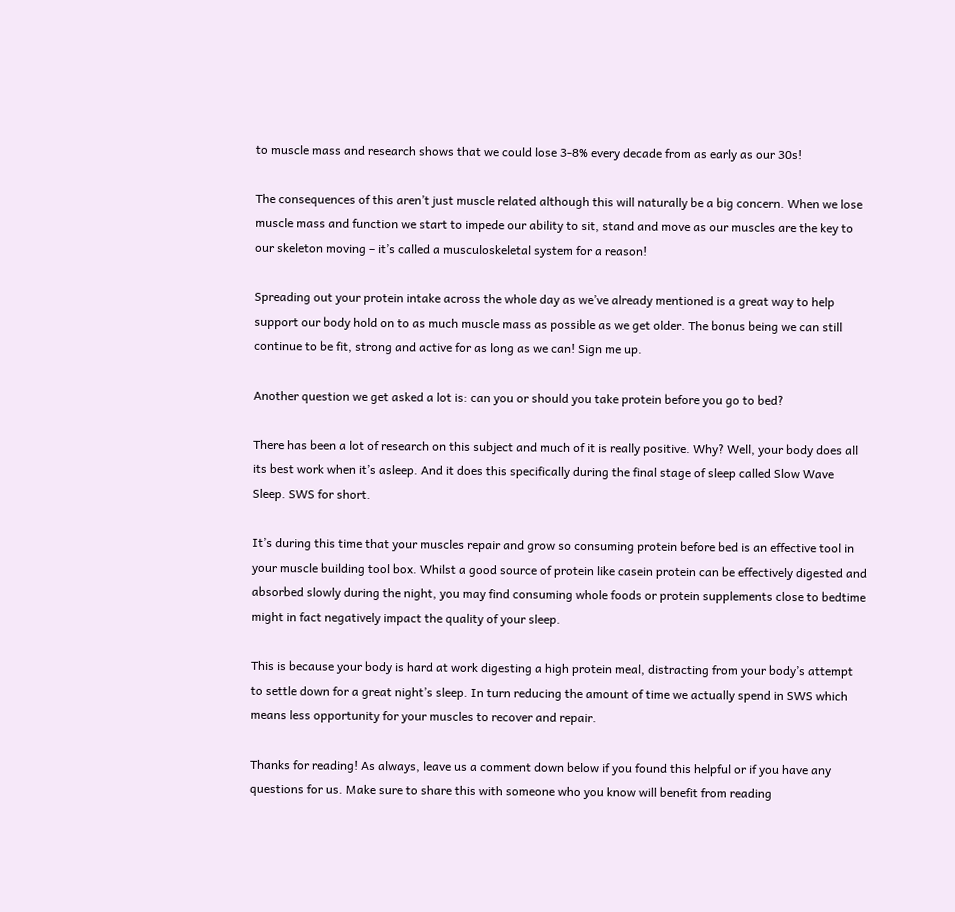to muscle mass and research shows that we could lose 3-8% every decade from as early as our 30s!

The consequences of this aren’t just muscle related although this will naturally be a big concern. When we lose muscle mass and function we start to impede our ability to sit, stand and move as our muscles are the key to our skeleton moving – it’s called a musculoskeletal system for a reason!

Spreading out your protein intake across the whole day as we’ve already mentioned is a great way to help support our body hold on to as much muscle mass as possible as we get older. The bonus being we can still continue to be fit, strong and active for as long as we can! Sign me up.

Another question we get asked a lot is: can you or should you take protein before you go to bed?

There has been a lot of research on this subject and much of it is really positive. Why? Well, your body does all its best work when it’s asleep. And it does this specifically during the final stage of sleep called Slow Wave Sleep. SWS for short.

It’s during this time that your muscles repair and grow so consuming protein before bed is an effective tool in your muscle building tool box. Whilst a good source of protein like casein protein can be effectively digested and absorbed slowly during the night, you may find consuming whole foods or protein supplements close to bedtime might in fact negatively impact the quality of your sleep.

This is because your body is hard at work digesting a high protein meal, distracting from your body’s attempt to settle down for a great night’s sleep. In turn reducing the amount of time we actually spend in SWS which means less opportunity for your muscles to recover and repair.

Thanks for reading! As always, leave us a comment down below if you found this helpful or if you have any questions for us. Make sure to share this with someone who you know will benefit from reading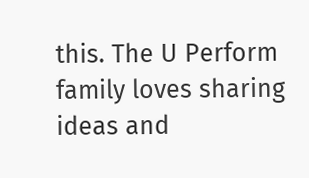this. The U Perform family loves sharing ideas and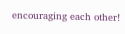encouraging each other!